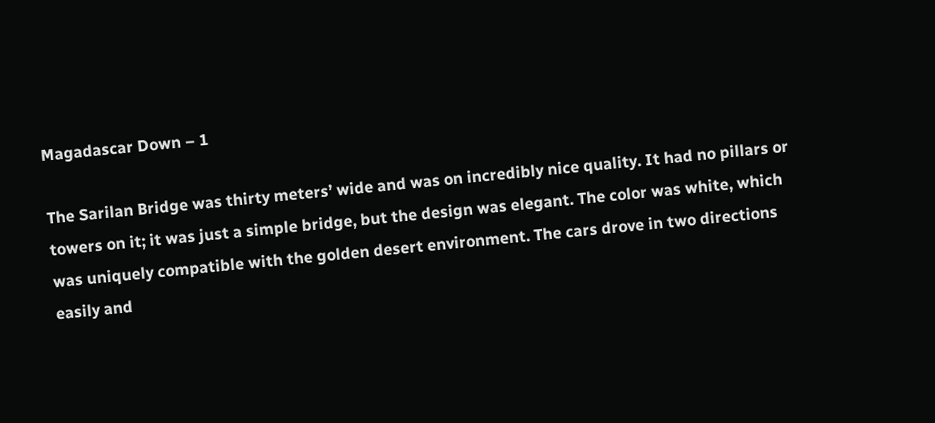Magadascar Down – 1

The Sarilan Bridge was thirty meters’ wide and was on incredibly nice quality. It had no pillars or towers on it; it was just a simple bridge, but the design was elegant. The color was white, which was uniquely compatible with the golden desert environment. The cars drove in two directions easily and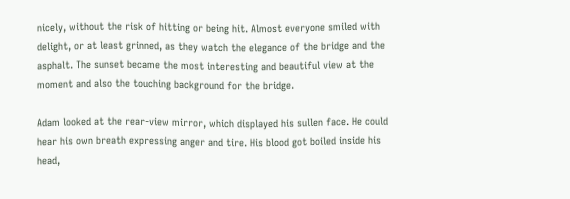nicely, without the risk of hitting or being hit. Almost everyone smiled with delight, or at least grinned, as they watch the elegance of the bridge and the asphalt. The sunset became the most interesting and beautiful view at the moment and also the touching background for the bridge.

Adam looked at the rear-view mirror, which displayed his sullen face. He could hear his own breath expressing anger and tire. His blood got boiled inside his head,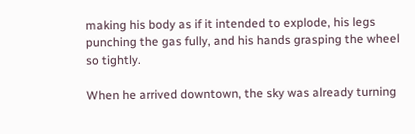making his body as if it intended to explode, his legs punching the gas fully, and his hands grasping the wheel so tightly.

When he arrived downtown, the sky was already turning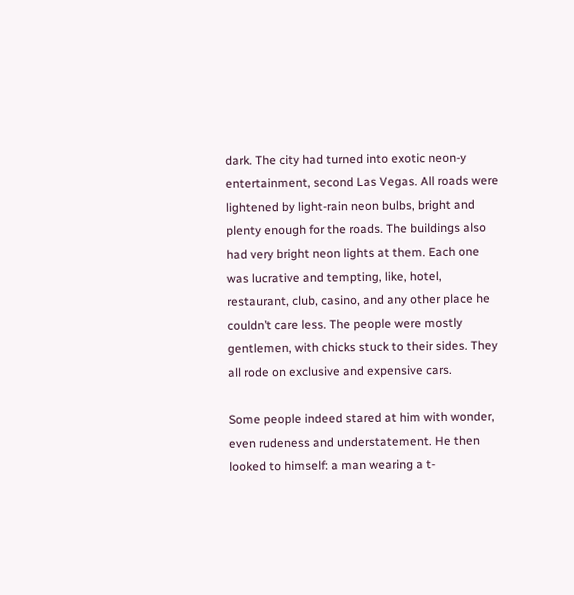dark. The city had turned into exotic neon-y entertainment, second Las Vegas. All roads were lightened by light-rain neon bulbs, bright and plenty enough for the roads. The buildings also had very bright neon lights at them. Each one was lucrative and tempting, like, hotel, restaurant, club, casino, and any other place he couldn’t care less. The people were mostly gentlemen, with chicks stuck to their sides. They all rode on exclusive and expensive cars.

Some people indeed stared at him with wonder, even rudeness and understatement. He then looked to himself: a man wearing a t-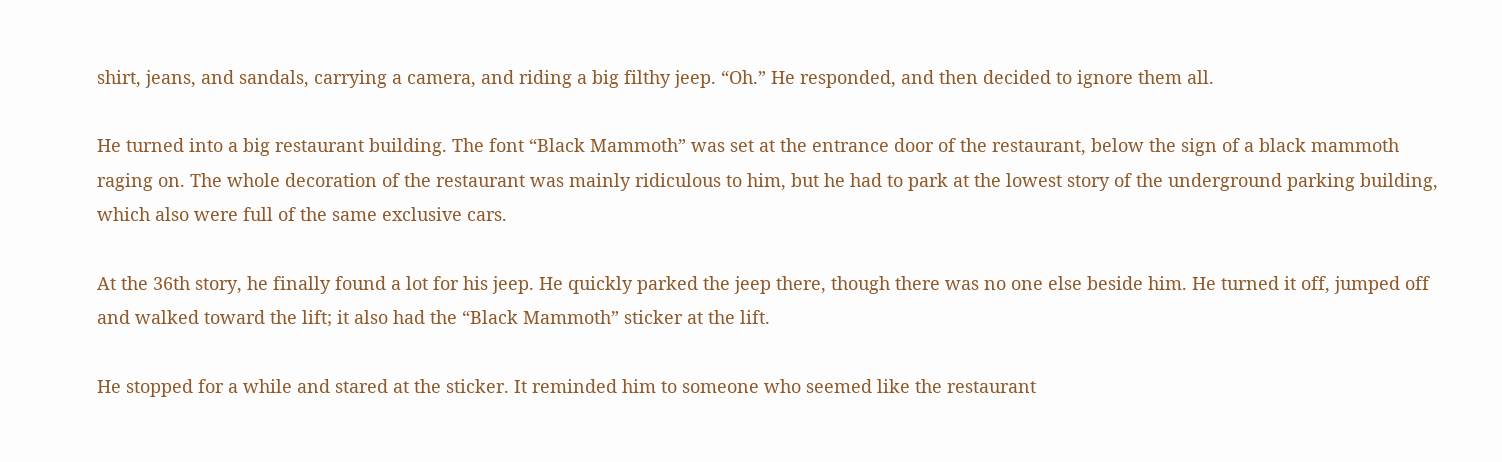shirt, jeans, and sandals, carrying a camera, and riding a big filthy jeep. “Oh.” He responded, and then decided to ignore them all.

He turned into a big restaurant building. The font “Black Mammoth” was set at the entrance door of the restaurant, below the sign of a black mammoth raging on. The whole decoration of the restaurant was mainly ridiculous to him, but he had to park at the lowest story of the underground parking building, which also were full of the same exclusive cars.

At the 36th story, he finally found a lot for his jeep. He quickly parked the jeep there, though there was no one else beside him. He turned it off, jumped off and walked toward the lift; it also had the “Black Mammoth” sticker at the lift.

He stopped for a while and stared at the sticker. It reminded him to someone who seemed like the restaurant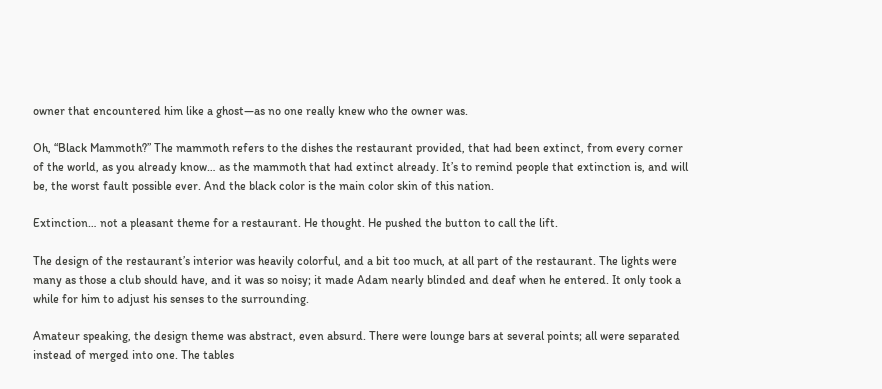owner that encountered him like a ghost—as no one really knew who the owner was.

Oh, “Black Mammoth?” The mammoth refers to the dishes the restaurant provided, that had been extinct, from every corner of the world, as you already know… as the mammoth that had extinct already. It’s to remind people that extinction is, and will be, the worst fault possible ever. And the black color is the main color skin of this nation.

Extinction… not a pleasant theme for a restaurant. He thought. He pushed the button to call the lift.

The design of the restaurant’s interior was heavily colorful, and a bit too much, at all part of the restaurant. The lights were many as those a club should have, and it was so noisy; it made Adam nearly blinded and deaf when he entered. It only took a while for him to adjust his senses to the surrounding.

Amateur speaking, the design theme was abstract, even absurd. There were lounge bars at several points; all were separated instead of merged into one. The tables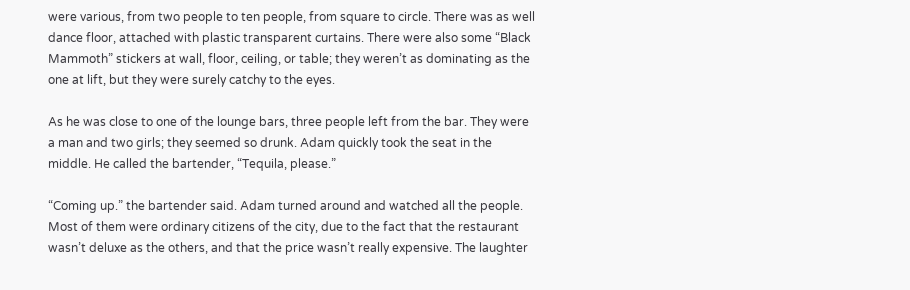were various, from two people to ten people, from square to circle. There was as well dance floor, attached with plastic transparent curtains. There were also some “Black Mammoth” stickers at wall, floor, ceiling, or table; they weren’t as dominating as the one at lift, but they were surely catchy to the eyes.

As he was close to one of the lounge bars, three people left from the bar. They were a man and two girls; they seemed so drunk. Adam quickly took the seat in the middle. He called the bartender, “Tequila, please.”

“Coming up.” the bartender said. Adam turned around and watched all the people. Most of them were ordinary citizens of the city, due to the fact that the restaurant wasn’t deluxe as the others, and that the price wasn’t really expensive. The laughter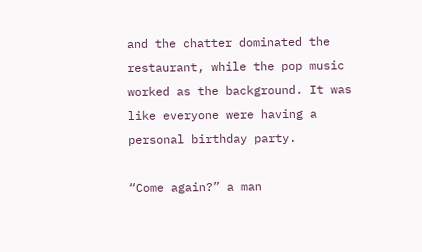and the chatter dominated the restaurant, while the pop music worked as the background. It was like everyone were having a personal birthday party.

“Come again?” a man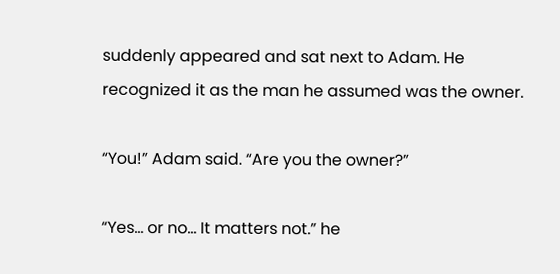suddenly appeared and sat next to Adam. He recognized it as the man he assumed was the owner.

“You!” Adam said. “Are you the owner?”

“Yes… or no… It matters not.” he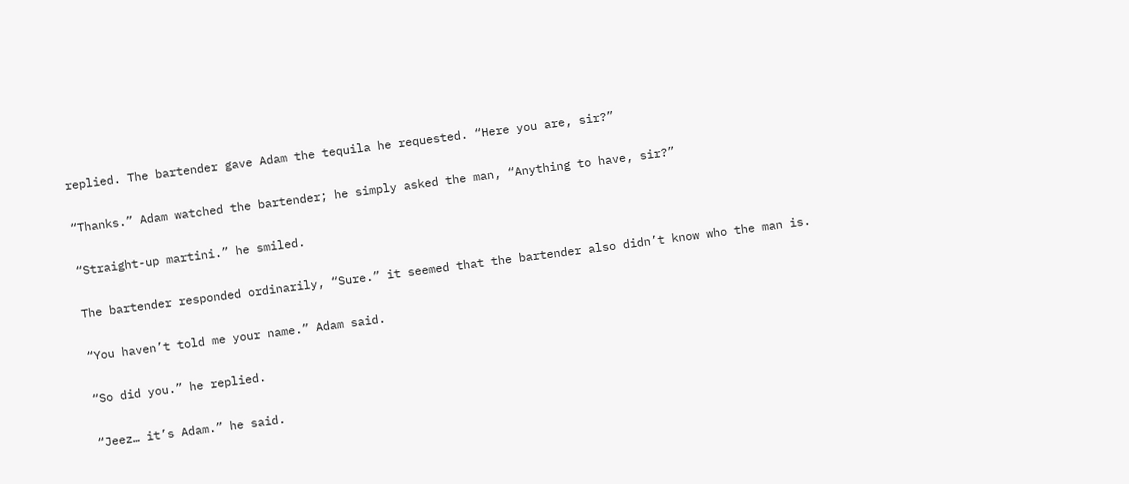replied. The bartender gave Adam the tequila he requested. “Here you are, sir?”

“Thanks.” Adam watched the bartender; he simply asked the man, “Anything to have, sir?”

“Straight-up martini.” he smiled.

The bartender responded ordinarily, “Sure.” it seemed that the bartender also didn’t know who the man is.

“You haven’t told me your name.” Adam said.

“So did you.” he replied.

“Jeez… it’s Adam.” he said.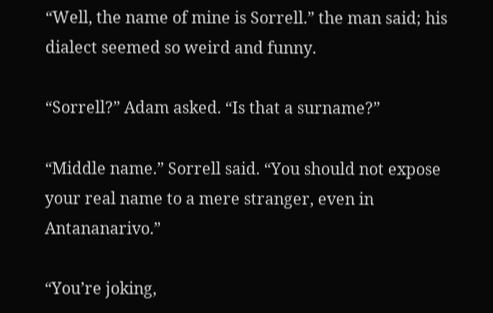“Well, the name of mine is Sorrell.” the man said; his dialect seemed so weird and funny.

“Sorrell?” Adam asked. “Is that a surname?”

“Middle name.” Sorrell said. “You should not expose your real name to a mere stranger, even in Antananarivo.”

“You’re joking,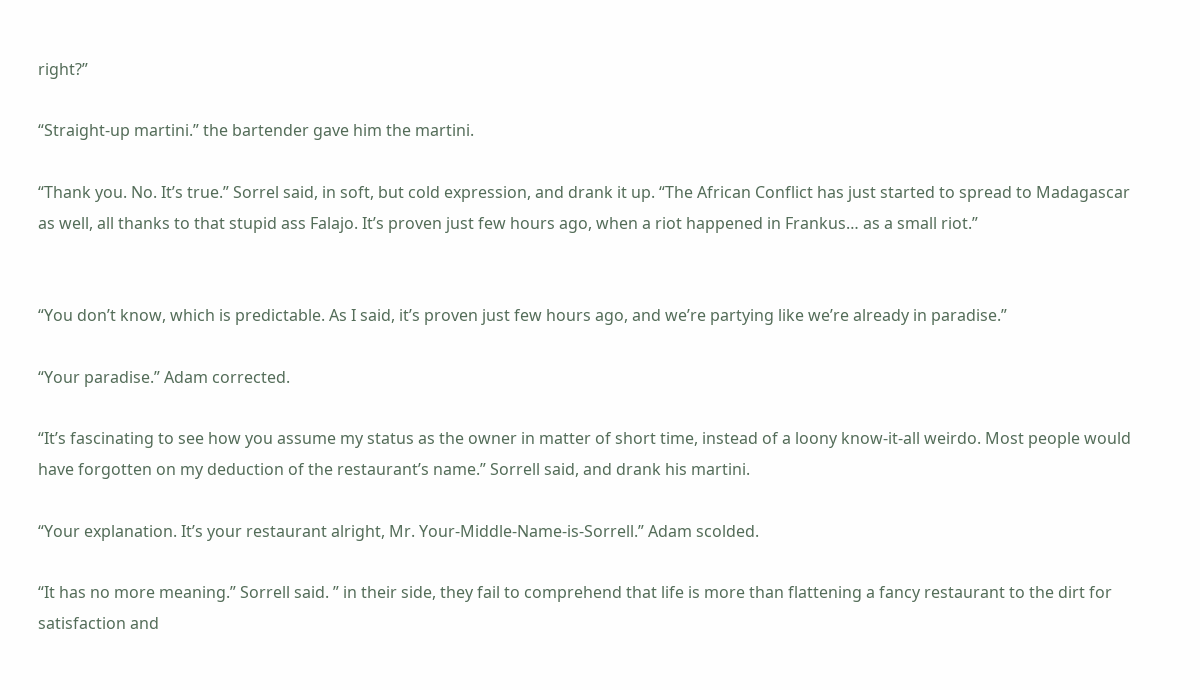right?”

“Straight-up martini.” the bartender gave him the martini.

“Thank you. No. It’s true.” Sorrel said, in soft, but cold expression, and drank it up. “The African Conflict has just started to spread to Madagascar as well, all thanks to that stupid ass Falajo. It’s proven just few hours ago, when a riot happened in Frankus… as a small riot.”


“You don’t know, which is predictable. As I said, it’s proven just few hours ago, and we’re partying like we’re already in paradise.”

“Your paradise.” Adam corrected.

“It’s fascinating to see how you assume my status as the owner in matter of short time, instead of a loony know-it-all weirdo. Most people would have forgotten on my deduction of the restaurant’s name.” Sorrell said, and drank his martini.

“Your explanation. It’s your restaurant alright, Mr. Your-Middle-Name-is-Sorrell.” Adam scolded.

“It has no more meaning.” Sorrell said. ” in their side, they fail to comprehend that life is more than flattening a fancy restaurant to the dirt for satisfaction and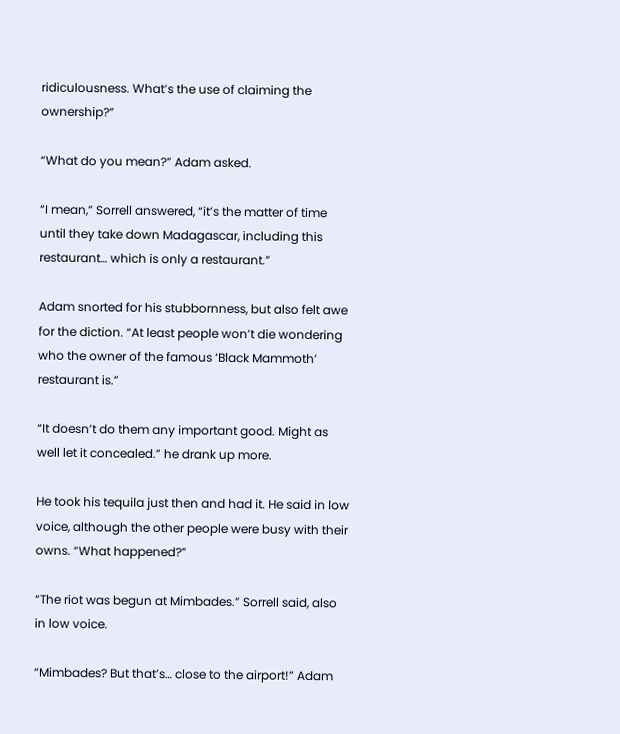ridiculousness. What’s the use of claiming the ownership?”

“What do you mean?” Adam asked.

“I mean,” Sorrell answered, “it’s the matter of time until they take down Madagascar, including this restaurant… which is only a restaurant.”

Adam snorted for his stubbornness, but also felt awe for the diction. “At least people won’t die wondering who the owner of the famous ‘Black Mammoth’ restaurant is.”

“It doesn’t do them any important good. Might as well let it concealed.” he drank up more.

He took his tequila just then and had it. He said in low voice, although the other people were busy with their owns. “What happened?”

“The riot was begun at Mimbades.” Sorrell said, also in low voice.

“Mimbades? But that’s… close to the airport!” Adam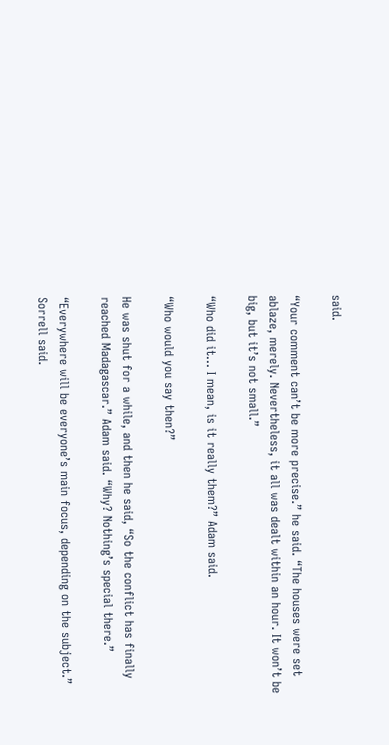said.

“Your comment can’t be more precise.” he said. “The houses were set ablaze, merely. Nevertheless, it all was dealt within an hour. It won’t be big, but it’s not small.”

“Who did it… I mean, is it really them?” Adam said.

“Who would you say then?”

He was shut for a while, and then he said, “So the conflict has finally reached Madagascar.” Adam said. “Why? Nothing’s special there.”

“Everywhere will be everyone’s main focus, depending on the subject.” Sorrell said.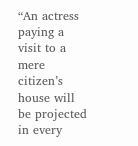“An actress paying a visit to a mere citizen’s house will be projected in every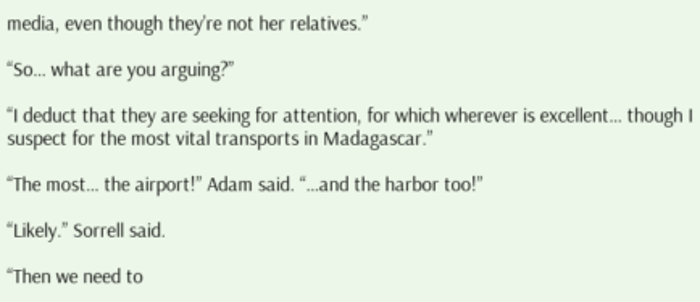media, even though they’re not her relatives.”

“So… what are you arguing?”

“I deduct that they are seeking for attention, for which wherever is excellent… though I suspect for the most vital transports in Madagascar.”

“The most… the airport!” Adam said. “…and the harbor too!”

“Likely.” Sorrell said.

“Then we need to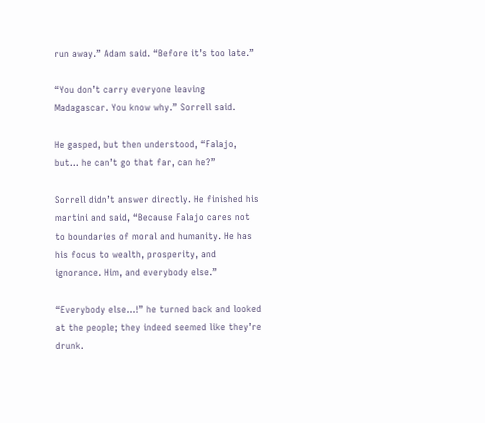run away.” Adam said. “Before it’s too late.”

“You don’t carry everyone leaving Madagascar. You know why.” Sorrell said.

He gasped, but then understood, “Falajo, but… he can’t go that far, can he?”

Sorrell didn’t answer directly. He finished his martini and said, “Because Falajo cares not to boundaries of moral and humanity. He has his focus to wealth, prosperity, and ignorance. Him, and everybody else.”

“Everybody else…!” he turned back and looked at the people; they indeed seemed like they’re drunk.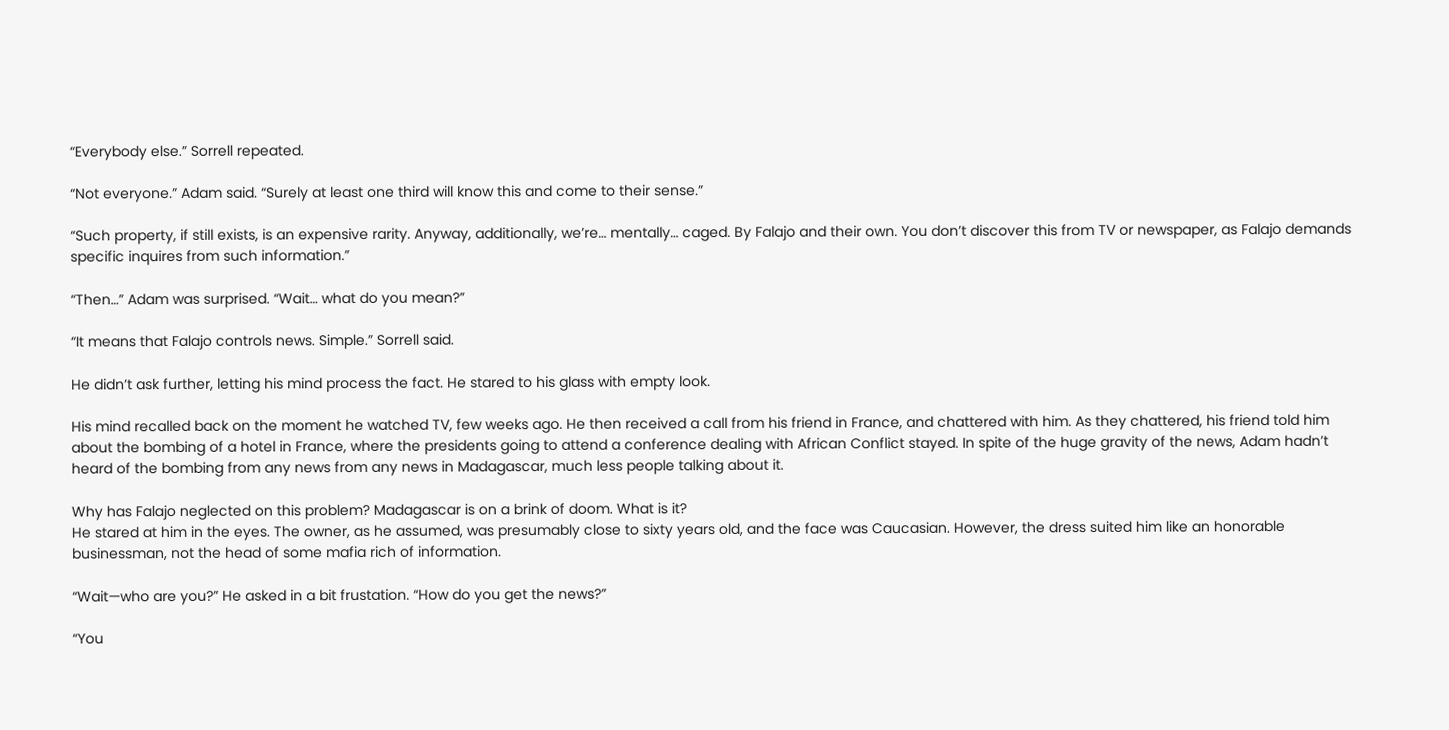“Everybody else.” Sorrell repeated.

“Not everyone.” Adam said. “Surely at least one third will know this and come to their sense.”

“Such property, if still exists, is an expensive rarity. Anyway, additionally, we’re… mentally… caged. By Falajo and their own. You don’t discover this from TV or newspaper, as Falajo demands specific inquires from such information.”

“Then…” Adam was surprised. “Wait… what do you mean?”

“It means that Falajo controls news. Simple.” Sorrell said.

He didn’t ask further, letting his mind process the fact. He stared to his glass with empty look.

His mind recalled back on the moment he watched TV, few weeks ago. He then received a call from his friend in France, and chattered with him. As they chattered, his friend told him about the bombing of a hotel in France, where the presidents going to attend a conference dealing with African Conflict stayed. In spite of the huge gravity of the news, Adam hadn’t heard of the bombing from any news from any news in Madagascar, much less people talking about it.

Why has Falajo neglected on this problem? Madagascar is on a brink of doom. What is it?
He stared at him in the eyes. The owner, as he assumed, was presumably close to sixty years old, and the face was Caucasian. However, the dress suited him like an honorable businessman, not the head of some mafia rich of information.

“Wait—who are you?” He asked in a bit frustation. “How do you get the news?”

“You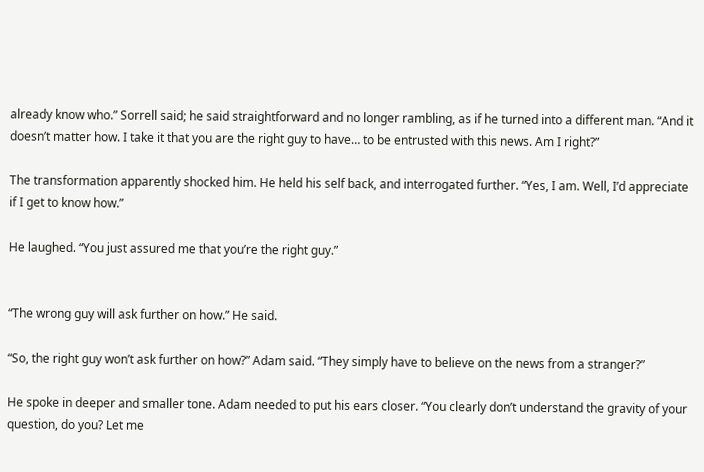already know who.” Sorrell said; he said straightforward and no longer rambling, as if he turned into a different man. “And it doesn’t matter how. I take it that you are the right guy to have… to be entrusted with this news. Am I right?”

The transformation apparently shocked him. He held his self back, and interrogated further. “Yes, I am. Well, I’d appreciate if I get to know how.”

He laughed. “You just assured me that you’re the right guy.”


“The wrong guy will ask further on how.” He said.

“So, the right guy won’t ask further on how?” Adam said. “They simply have to believe on the news from a stranger?”

He spoke in deeper and smaller tone. Adam needed to put his ears closer. “You clearly don’t understand the gravity of your question, do you? Let me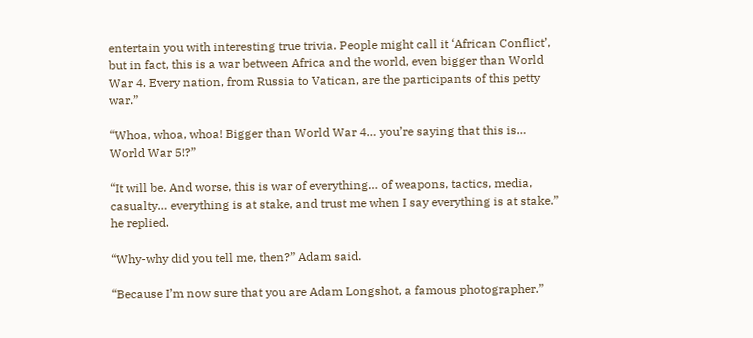entertain you with interesting true trivia. People might call it ‘African Conflict’, but in fact, this is a war between Africa and the world, even bigger than World War 4. Every nation, from Russia to Vatican, are the participants of this petty war.”

“Whoa, whoa, whoa! Bigger than World War 4… you’re saying that this is… World War 5!?”

“It will be. And worse, this is war of everything… of weapons, tactics, media, casualty… everything is at stake, and trust me when I say everything is at stake.” he replied.

“Why-why did you tell me, then?” Adam said.

“Because I’m now sure that you are Adam Longshot, a famous photographer.”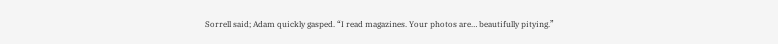Sorrell said; Adam quickly gasped. “I read magazines. Your photos are… beautifully pitying.”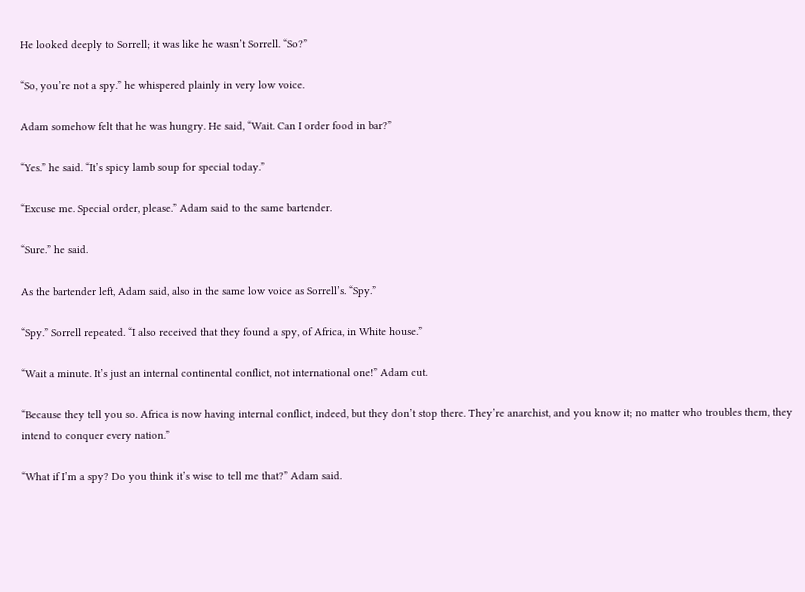He looked deeply to Sorrell; it was like he wasn’t Sorrell. “So?”

“So, you’re not a spy.” he whispered plainly in very low voice.

Adam somehow felt that he was hungry. He said, “Wait. Can I order food in bar?”

“Yes.” he said. “It’s spicy lamb soup for special today.”

“Excuse me. Special order, please.” Adam said to the same bartender.

“Sure.” he said.

As the bartender left, Adam said, also in the same low voice as Sorrell’s. “Spy.”

“Spy.” Sorrell repeated. “I also received that they found a spy, of Africa, in White house.”

“Wait a minute. It’s just an internal continental conflict, not international one!” Adam cut.

“Because they tell you so. Africa is now having internal conflict, indeed, but they don’t stop there. They’re anarchist, and you know it; no matter who troubles them, they intend to conquer every nation.”

“What if I’m a spy? Do you think it’s wise to tell me that?” Adam said.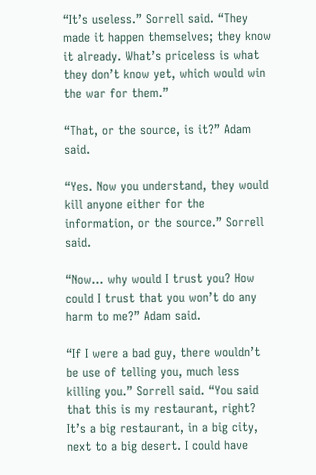“It’s useless.” Sorrell said. “They made it happen themselves; they know it already. What’s priceless is what they don’t know yet, which would win the war for them.”

“That, or the source, is it?” Adam said.

“Yes. Now you understand, they would kill anyone either for the information, or the source.” Sorrell said.

“Now… why would I trust you? How could I trust that you won’t do any harm to me?” Adam said.

“If I were a bad guy, there wouldn’t be use of telling you, much less killing you.” Sorrell said. “You said that this is my restaurant, right? It’s a big restaurant, in a big city, next to a big desert. I could have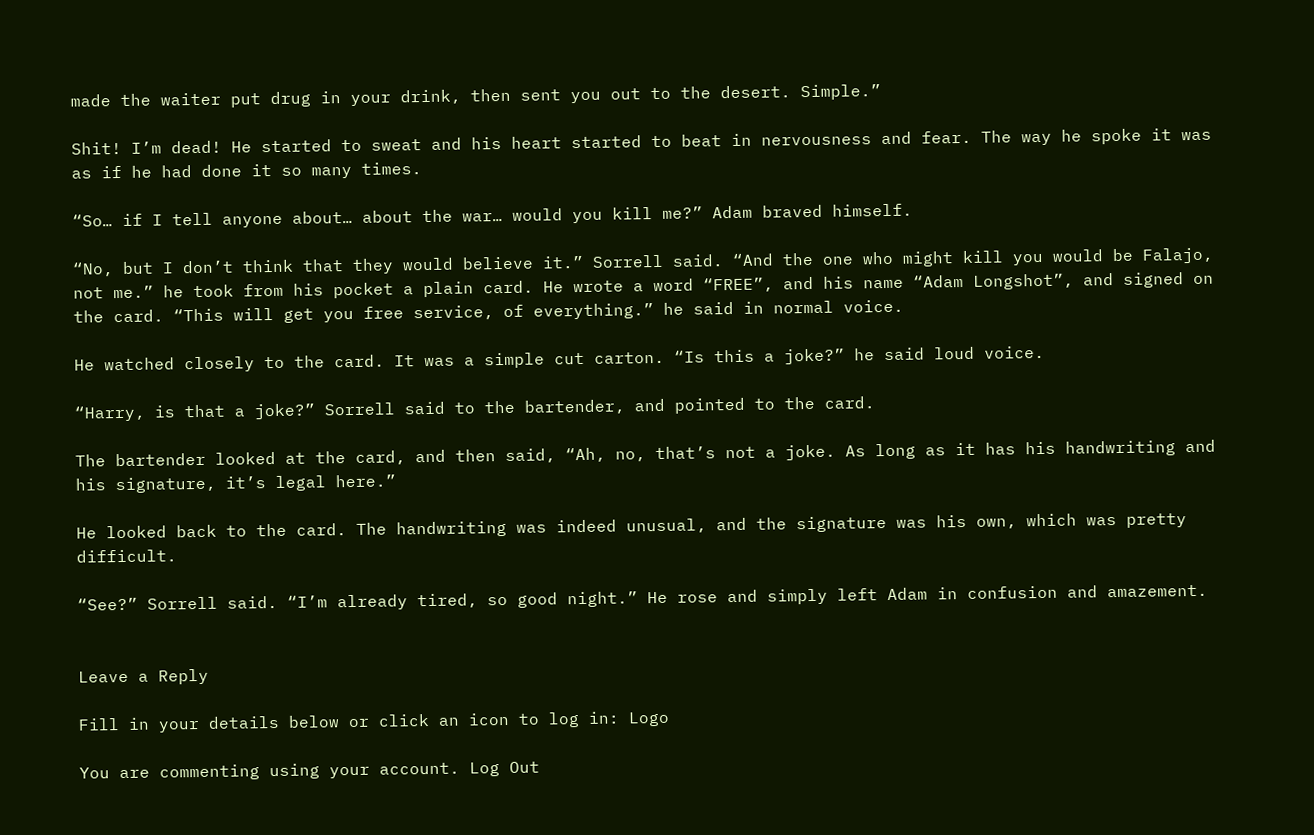made the waiter put drug in your drink, then sent you out to the desert. Simple.”

Shit! I’m dead! He started to sweat and his heart started to beat in nervousness and fear. The way he spoke it was as if he had done it so many times.

“So… if I tell anyone about… about the war… would you kill me?” Adam braved himself.

“No, but I don’t think that they would believe it.” Sorrell said. “And the one who might kill you would be Falajo, not me.” he took from his pocket a plain card. He wrote a word “FREE”, and his name “Adam Longshot”, and signed on the card. “This will get you free service, of everything.” he said in normal voice.

He watched closely to the card. It was a simple cut carton. “Is this a joke?” he said loud voice.

“Harry, is that a joke?” Sorrell said to the bartender, and pointed to the card.

The bartender looked at the card, and then said, “Ah, no, that’s not a joke. As long as it has his handwriting and his signature, it’s legal here.”

He looked back to the card. The handwriting was indeed unusual, and the signature was his own, which was pretty difficult.

“See?” Sorrell said. “I’m already tired, so good night.” He rose and simply left Adam in confusion and amazement.


Leave a Reply

Fill in your details below or click an icon to log in: Logo

You are commenting using your account. Log Out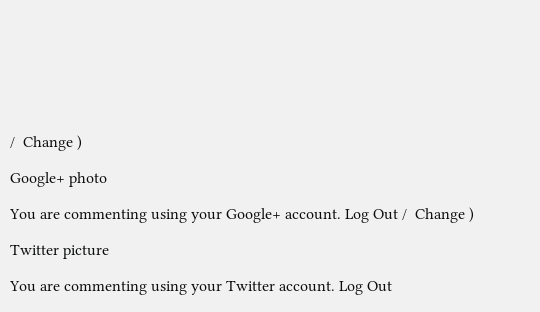/  Change )

Google+ photo

You are commenting using your Google+ account. Log Out /  Change )

Twitter picture

You are commenting using your Twitter account. Log Out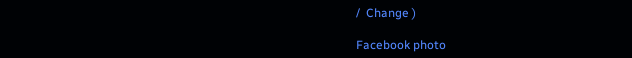/  Change )

Facebook photo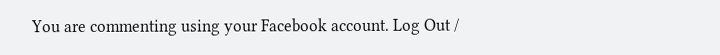You are commenting using your Facebook account. Log Out /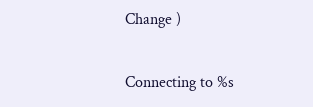Change )


Connecting to %s